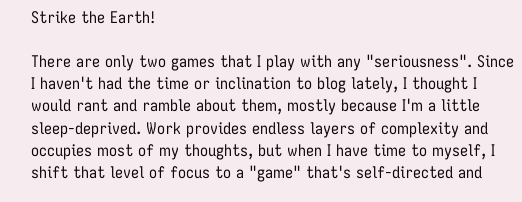Strike the Earth!

There are only two games that I play with any "seriousness". Since I haven't had the time or inclination to blog lately, I thought I would rant and ramble about them, mostly because I'm a little sleep-deprived. Work provides endless layers of complexity and occupies most of my thoughts, but when I have time to myself, I shift that level of focus to a "game" that's self-directed and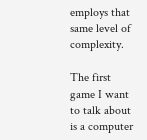employs that same level of complexity.

The first game I want to talk about is a computer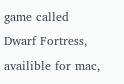game called Dwarf Fortress, availible for mac,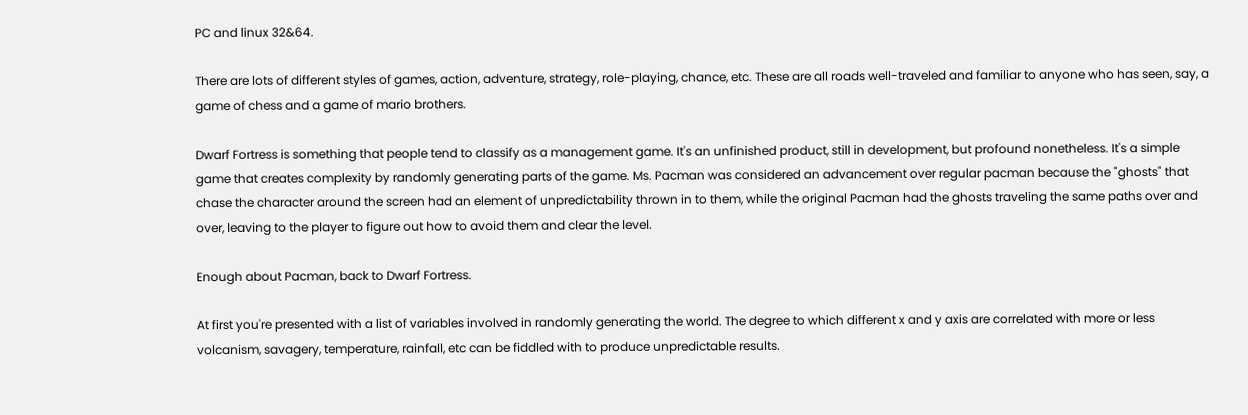PC and linux 32&64.

There are lots of different styles of games, action, adventure, strategy, role-playing, chance, etc. These are all roads well-traveled and familiar to anyone who has seen, say, a game of chess and a game of mario brothers.

Dwarf Fortress is something that people tend to classify as a management game. It's an unfinished product, still in development, but profound nonetheless. It's a simple game that creates complexity by randomly generating parts of the game. Ms. Pacman was considered an advancement over regular pacman because the "ghosts" that chase the character around the screen had an element of unpredictability thrown in to them, while the original Pacman had the ghosts traveling the same paths over and over, leaving to the player to figure out how to avoid them and clear the level.

Enough about Pacman, back to Dwarf Fortress.

At first you're presented with a list of variables involved in randomly generating the world. The degree to which different x and y axis are correlated with more or less volcanism, savagery, temperature, rainfall, etc can be fiddled with to produce unpredictable results.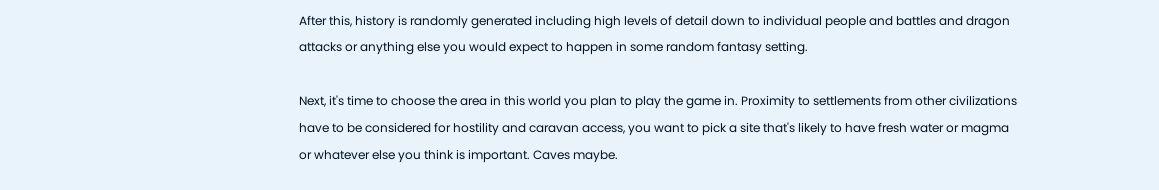After this, history is randomly generated including high levels of detail down to individual people and battles and dragon attacks or anything else you would expect to happen in some random fantasy setting.

Next, it's time to choose the area in this world you plan to play the game in. Proximity to settlements from other civilizations have to be considered for hostility and caravan access, you want to pick a site that's likely to have fresh water or magma or whatever else you think is important. Caves maybe.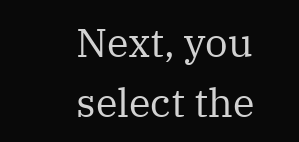Next, you select the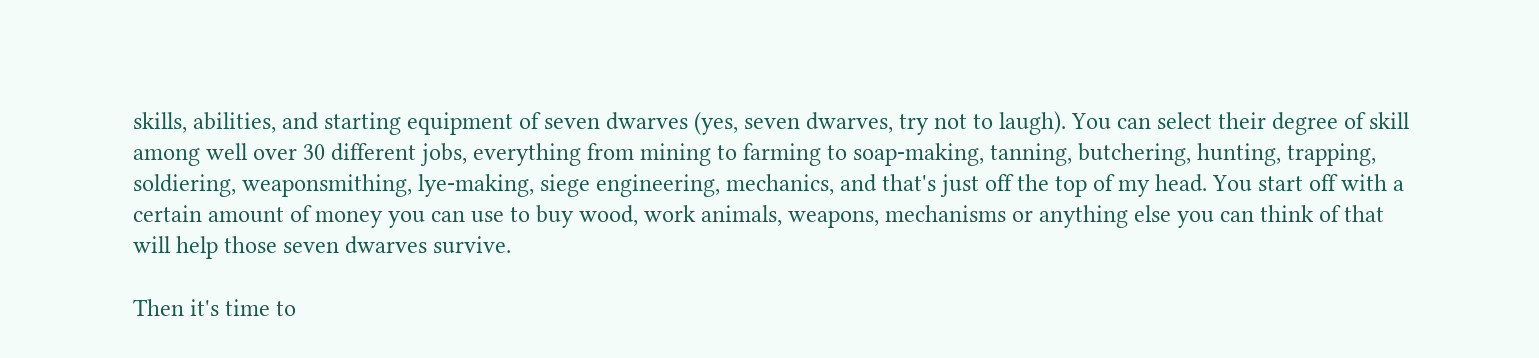skills, abilities, and starting equipment of seven dwarves (yes, seven dwarves, try not to laugh). You can select their degree of skill among well over 30 different jobs, everything from mining to farming to soap-making, tanning, butchering, hunting, trapping, soldiering, weaponsmithing, lye-making, siege engineering, mechanics, and that's just off the top of my head. You start off with a certain amount of money you can use to buy wood, work animals, weapons, mechanisms or anything else you can think of that will help those seven dwarves survive.

Then it's time to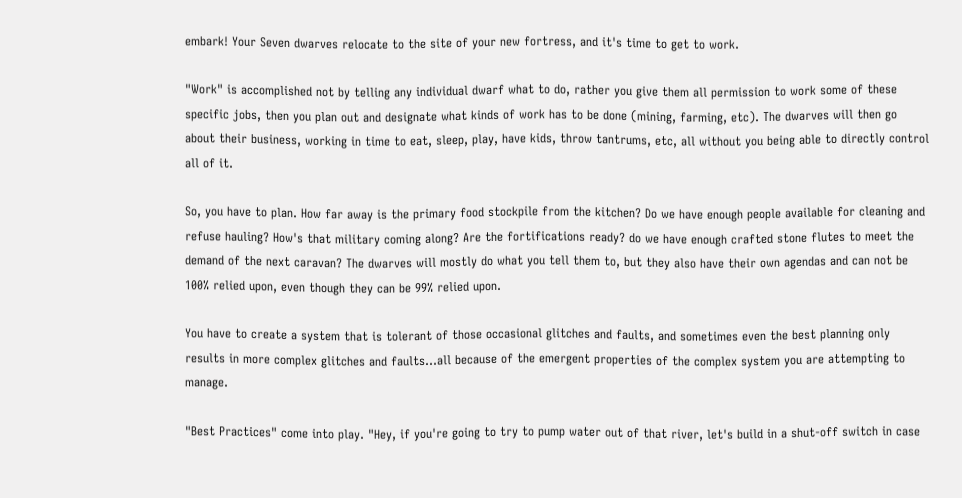embark! Your Seven dwarves relocate to the site of your new fortress, and it's time to get to work.

"Work" is accomplished not by telling any individual dwarf what to do, rather you give them all permission to work some of these specific jobs, then you plan out and designate what kinds of work has to be done (mining, farming, etc). The dwarves will then go about their business, working in time to eat, sleep, play, have kids, throw tantrums, etc, all without you being able to directly control all of it.

So, you have to plan. How far away is the primary food stockpile from the kitchen? Do we have enough people available for cleaning and refuse hauling? How's that military coming along? Are the fortifications ready? do we have enough crafted stone flutes to meet the demand of the next caravan? The dwarves will mostly do what you tell them to, but they also have their own agendas and can not be 100% relied upon, even though they can be 99% relied upon.

You have to create a system that is tolerant of those occasional glitches and faults, and sometimes even the best planning only results in more complex glitches and faults...all because of the emergent properties of the complex system you are attempting to manage.

"Best Practices" come into play. "Hey, if you're going to try to pump water out of that river, let's build in a shut-off switch in case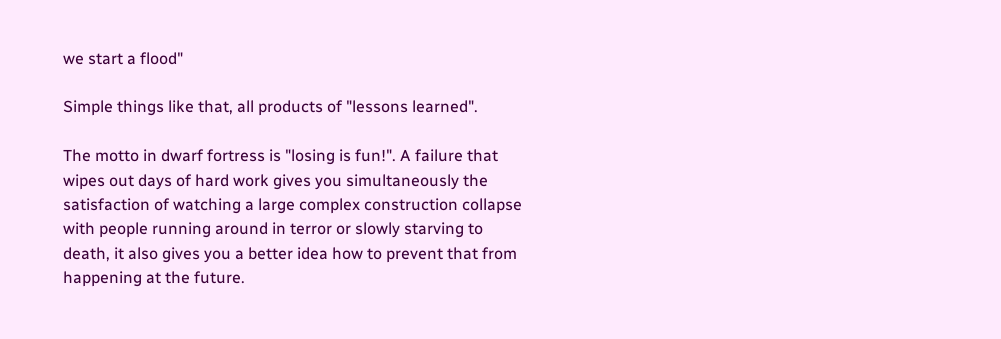we start a flood"

Simple things like that, all products of "lessons learned".

The motto in dwarf fortress is "losing is fun!". A failure that wipes out days of hard work gives you simultaneously the satisfaction of watching a large complex construction collapse with people running around in terror or slowly starving to death, it also gives you a better idea how to prevent that from happening at the future.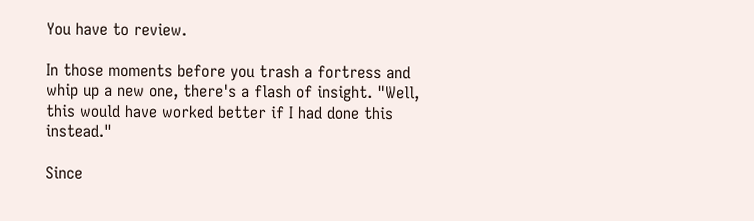You have to review.

In those moments before you trash a fortress and whip up a new one, there's a flash of insight. "Well, this would have worked better if I had done this instead."

Since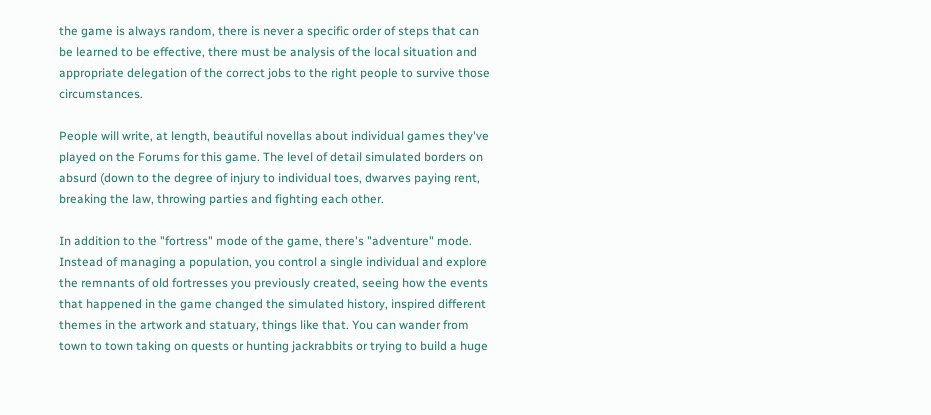the game is always random, there is never a specific order of steps that can be learned to be effective, there must be analysis of the local situation and appropriate delegation of the correct jobs to the right people to survive those circumstances.

People will write, at length, beautiful novellas about individual games they've played on the Forums for this game. The level of detail simulated borders on absurd (down to the degree of injury to individual toes, dwarves paying rent, breaking the law, throwing parties and fighting each other.

In addition to the "fortress" mode of the game, there's "adventure" mode. Instead of managing a population, you control a single individual and explore the remnants of old fortresses you previously created, seeing how the events that happened in the game changed the simulated history, inspired different themes in the artwork and statuary, things like that. You can wander from town to town taking on quests or hunting jackrabbits or trying to build a huge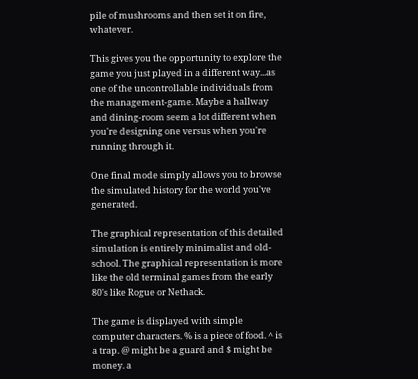pile of mushrooms and then set it on fire, whatever.

This gives you the opportunity to explore the game you just played in a different way...as one of the uncontrollable individuals from the management-game. Maybe a hallway and dining-room seem a lot different when you're designing one versus when you're running through it.

One final mode simply allows you to browse the simulated history for the world you've generated.

The graphical representation of this detailed simulation is entirely minimalist and old-school. The graphical representation is more like the old terminal games from the early 80's like Rogue or Nethack.

The game is displayed with simple computer characters. % is a piece of food. ^ is a trap. @ might be a guard and $ might be money. a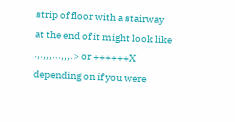strip of floor with a stairway at the end of it might look like .,.,,,...,,,.> or ++++++X depending on if you were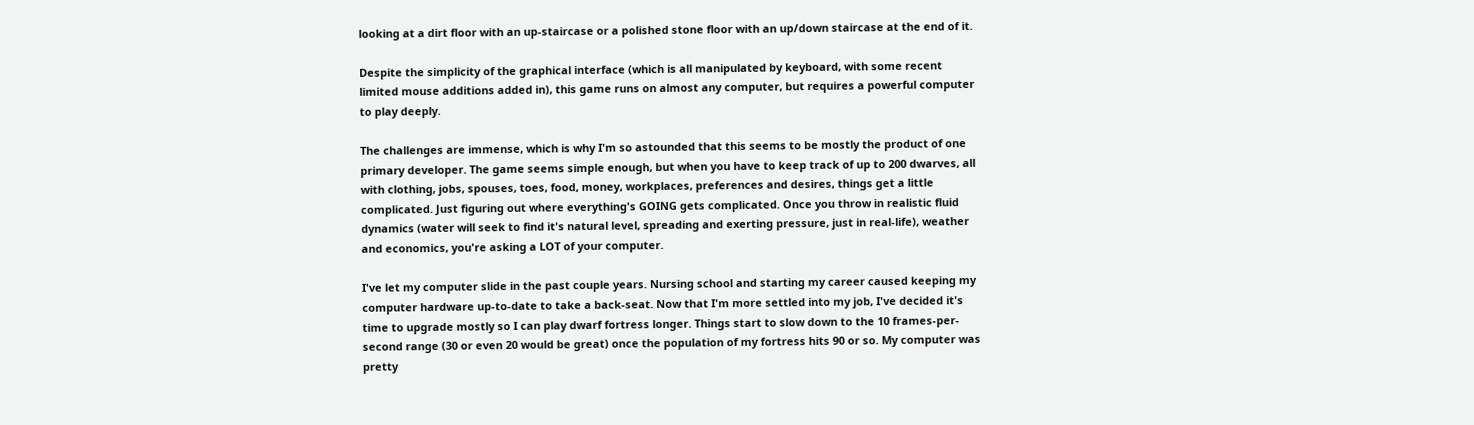looking at a dirt floor with an up-staircase or a polished stone floor with an up/down staircase at the end of it.

Despite the simplicity of the graphical interface (which is all manipulated by keyboard, with some recent limited mouse additions added in), this game runs on almost any computer, but requires a powerful computer to play deeply.

The challenges are immense, which is why I'm so astounded that this seems to be mostly the product of one primary developer. The game seems simple enough, but when you have to keep track of up to 200 dwarves, all with clothing, jobs, spouses, toes, food, money, workplaces, preferences and desires, things get a little complicated. Just figuring out where everything's GOING gets complicated. Once you throw in realistic fluid dynamics (water will seek to find it's natural level, spreading and exerting pressure, just in real-life), weather and economics, you're asking a LOT of your computer.

I've let my computer slide in the past couple years. Nursing school and starting my career caused keeping my computer hardware up-to-date to take a back-seat. Now that I'm more settled into my job, I've decided it's time to upgrade mostly so I can play dwarf fortress longer. Things start to slow down to the 10 frames-per-second range (30 or even 20 would be great) once the population of my fortress hits 90 or so. My computer was pretty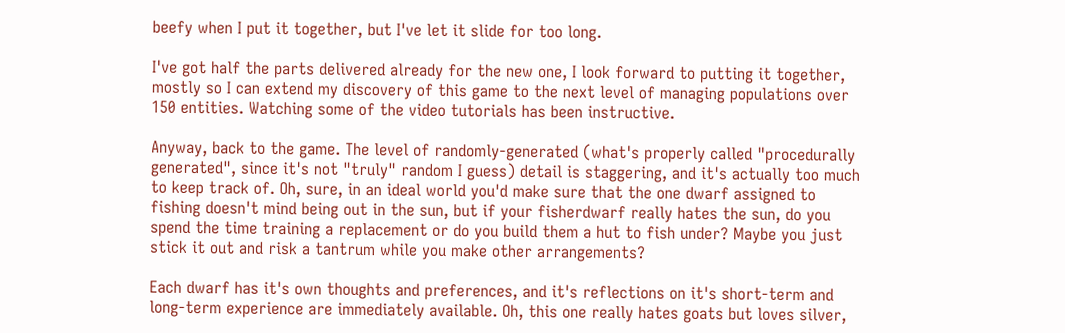beefy when I put it together, but I've let it slide for too long.

I've got half the parts delivered already for the new one, I look forward to putting it together, mostly so I can extend my discovery of this game to the next level of managing populations over 150 entities. Watching some of the video tutorials has been instructive.

Anyway, back to the game. The level of randomly-generated (what's properly called "procedurally generated", since it's not "truly" random I guess) detail is staggering, and it's actually too much to keep track of. Oh, sure, in an ideal world you'd make sure that the one dwarf assigned to fishing doesn't mind being out in the sun, but if your fisherdwarf really hates the sun, do you spend the time training a replacement or do you build them a hut to fish under? Maybe you just stick it out and risk a tantrum while you make other arrangements?

Each dwarf has it's own thoughts and preferences, and it's reflections on it's short-term and long-term experience are immediately available. Oh, this one really hates goats but loves silver,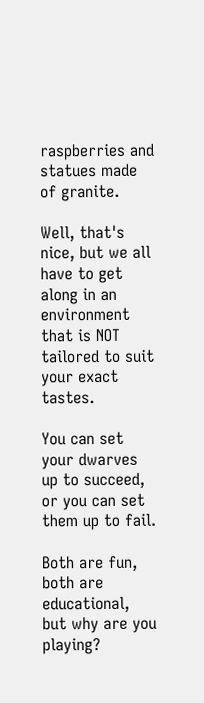raspberries and statues made of granite.

Well, that's nice, but we all have to get along in an environment that is NOT tailored to suit your exact tastes.

You can set your dwarves up to succeed, or you can set them up to fail.

Both are fun, both are educational, but why are you playing?